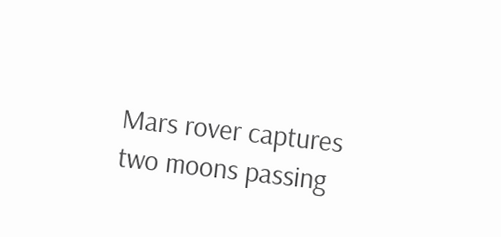Mars rover captures two moons passing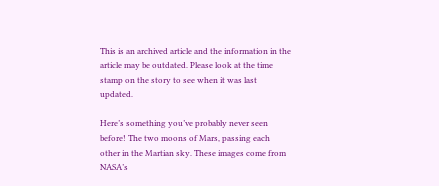This is an archived article and the information in the article may be outdated. Please look at the time stamp on the story to see when it was last updated.

Here’s something you’ve probably never seen before! The two moons of Mars, passing each other in the Martian sky. These images come from NASA’s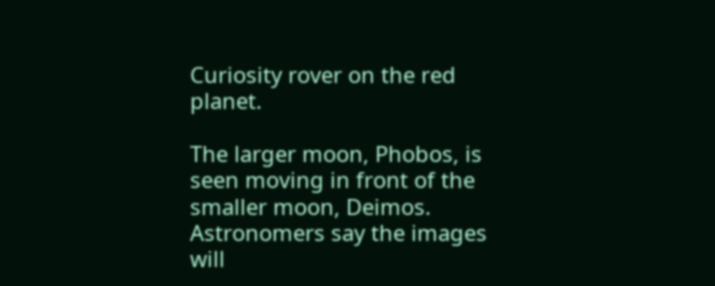Curiosity rover on the red planet.

The larger moon, Phobos, is seen moving in front of the smaller moon, Deimos. Astronomers say the images will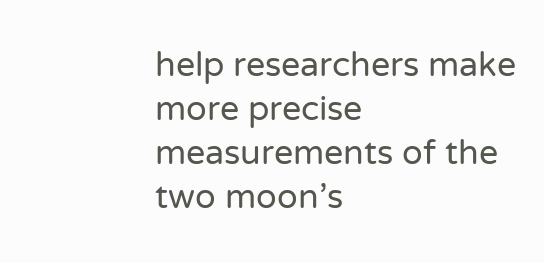help researchers make more precise measurements of the two moon’s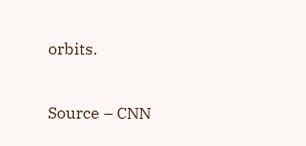orbits.

Source – CNN